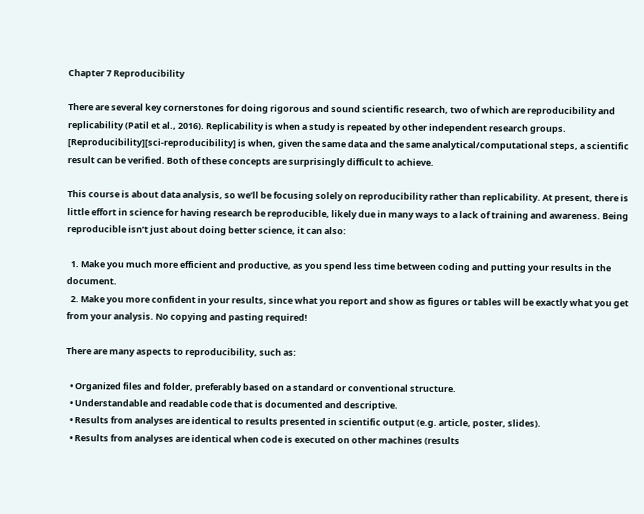Chapter 7 Reproducibility

There are several key cornerstones for doing rigorous and sound scientific research, two of which are reproducibility and replicability (Patil et al., 2016). Replicability is when a study is repeated by other independent research groups. [Reproducibility][sci-reproducibility] is when, given the same data and the same analytical/computational steps, a scientific result can be verified. Both of these concepts are surprisingly difficult to achieve.

This course is about data analysis, so we’ll be focusing solely on reproducibility rather than replicability. At present, there is little effort in science for having research be reproducible, likely due in many ways to a lack of training and awareness. Being reproducible isn’t just about doing better science, it can also:

  1. Make you much more efficient and productive, as you spend less time between coding and putting your results in the document.
  2. Make you more confident in your results, since what you report and show as figures or tables will be exactly what you get from your analysis. No copying and pasting required!

There are many aspects to reproducibility, such as:

  • Organized files and folder, preferably based on a standard or conventional structure.
  • Understandable and readable code that is documented and descriptive.
  • Results from analyses are identical to results presented in scientific output (e.g. article, poster, slides).
  • Results from analyses are identical when code is executed on other machines (results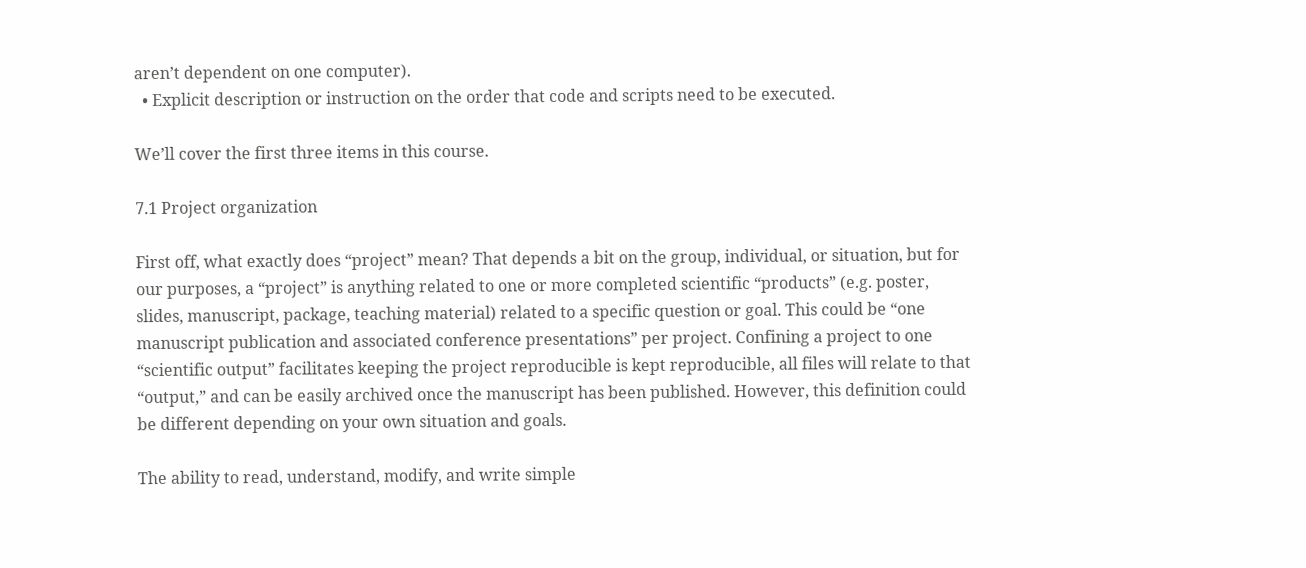aren’t dependent on one computer).
  • Explicit description or instruction on the order that code and scripts need to be executed.

We’ll cover the first three items in this course.

7.1 Project organization

First off, what exactly does “project” mean? That depends a bit on the group, individual, or situation, but for our purposes, a “project” is anything related to one or more completed scientific “products” (e.g. poster, slides, manuscript, package, teaching material) related to a specific question or goal. This could be “one manuscript publication and associated conference presentations” per project. Confining a project to one “scientific output” facilitates keeping the project reproducible is kept reproducible, all files will relate to that “output,” and can be easily archived once the manuscript has been published. However, this definition could be different depending on your own situation and goals.

The ability to read, understand, modify, and write simple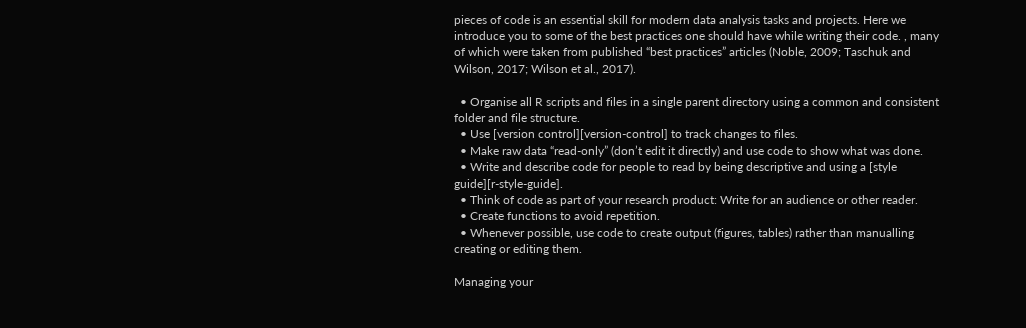pieces of code is an essential skill for modern data analysis tasks and projects. Here we introduce you to some of the best practices one should have while writing their code. , many of which were taken from published “best practices” articles (Noble, 2009; Taschuk and Wilson, 2017; Wilson et al., 2017).

  • Organise all R scripts and files in a single parent directory using a common and consistent folder and file structure.
  • Use [version control][version-control] to track changes to files.
  • Make raw data “read-only” (don’t edit it directly) and use code to show what was done.
  • Write and describe code for people to read by being descriptive and using a [style guide][r-style-guide].
  • Think of code as part of your research product: Write for an audience or other reader.
  • Create functions to avoid repetition.
  • Whenever possible, use code to create output (figures, tables) rather than manualling creating or editing them.

Managing your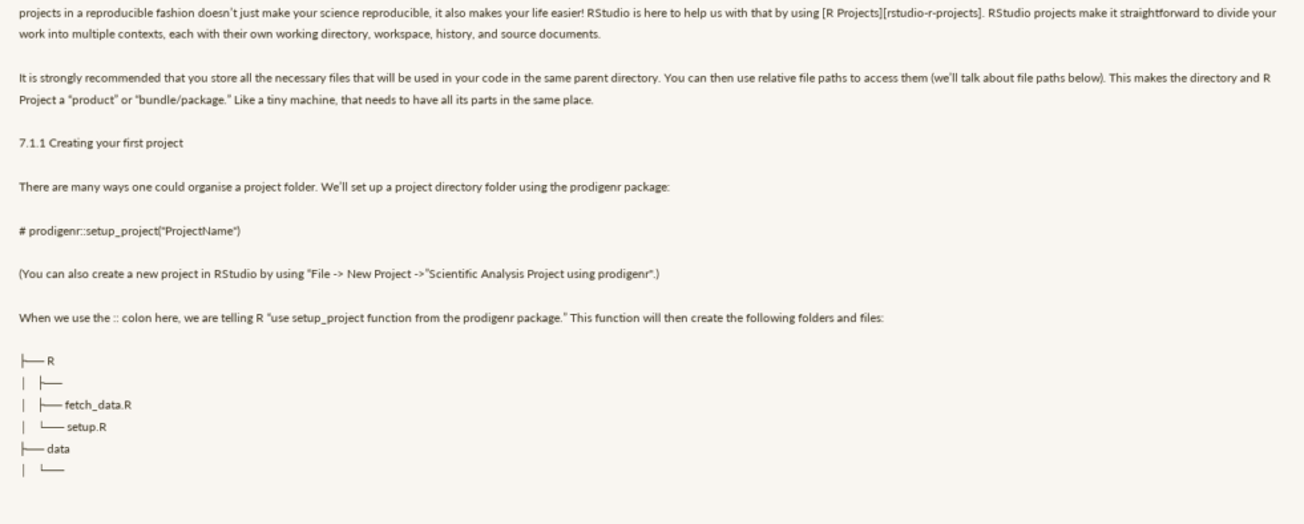projects in a reproducible fashion doesn’t just make your science reproducible, it also makes your life easier! RStudio is here to help us with that by using [R Projects][rstudio-r-projects]. RStudio projects make it straightforward to divide your work into multiple contexts, each with their own working directory, workspace, history, and source documents.

It is strongly recommended that you store all the necessary files that will be used in your code in the same parent directory. You can then use relative file paths to access them (we’ll talk about file paths below). This makes the directory and R Project a “product” or “bundle/package.” Like a tiny machine, that needs to have all its parts in the same place.

7.1.1 Creating your first project

There are many ways one could organise a project folder. We’ll set up a project directory folder using the prodigenr package:

# prodigenr::setup_project("ProjectName")

(You can also create a new project in RStudio by using “File -> New Project ->”Scientific Analysis Project using prodigenr".)

When we use the :: colon here, we are telling R “use setup_project function from the prodigenr package.” This function will then create the following folders and files:

├── R
│   ├──
│   ├── fetch_data.R
│   └── setup.R
├── data
│   └──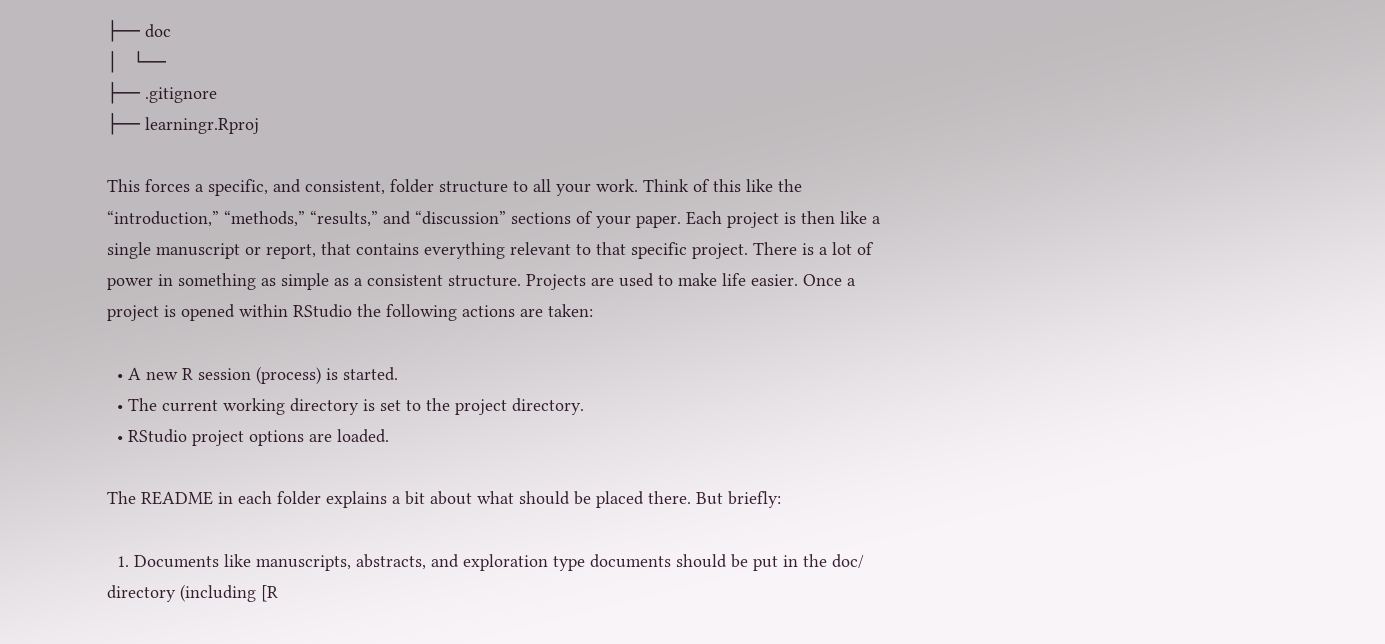├── doc
│   └──
├── .gitignore
├── learningr.Rproj

This forces a specific, and consistent, folder structure to all your work. Think of this like the “introduction,” “methods,” “results,” and “discussion” sections of your paper. Each project is then like a single manuscript or report, that contains everything relevant to that specific project. There is a lot of power in something as simple as a consistent structure. Projects are used to make life easier. Once a project is opened within RStudio the following actions are taken:

  • A new R session (process) is started.
  • The current working directory is set to the project directory.
  • RStudio project options are loaded.

The README in each folder explains a bit about what should be placed there. But briefly:

  1. Documents like manuscripts, abstracts, and exploration type documents should be put in the doc/ directory (including [R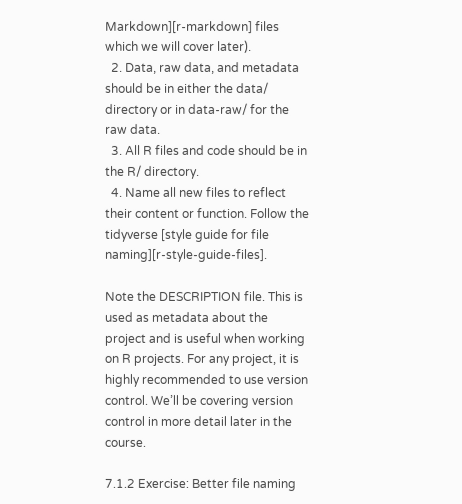Markdown][r-markdown] files which we will cover later).
  2. Data, raw data, and metadata should be in either the data/ directory or in data-raw/ for the raw data.
  3. All R files and code should be in the R/ directory.
  4. Name all new files to reflect their content or function. Follow the tidyverse [style guide for file naming][r-style-guide-files].

Note the DESCRIPTION file. This is used as metadata about the project and is useful when working on R projects. For any project, it is highly recommended to use version control. We’ll be covering version control in more detail later in the course.

7.1.2 Exercise: Better file naming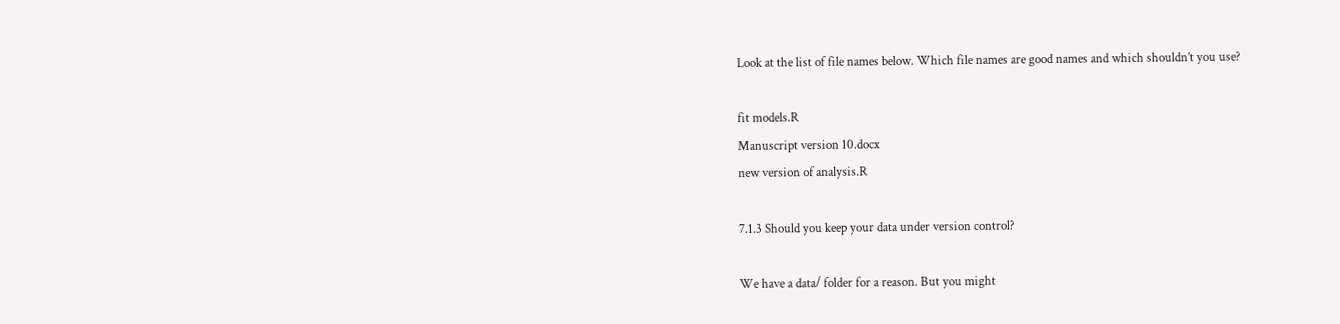Look at the list of file names below. Which file names are good names and which shouldn’t you use?

fit models.R
Manuscript version 10.docx
new version of analysis.R

7.1.3 Should you keep your data under version control?

We have a data/ folder for a reason. But you might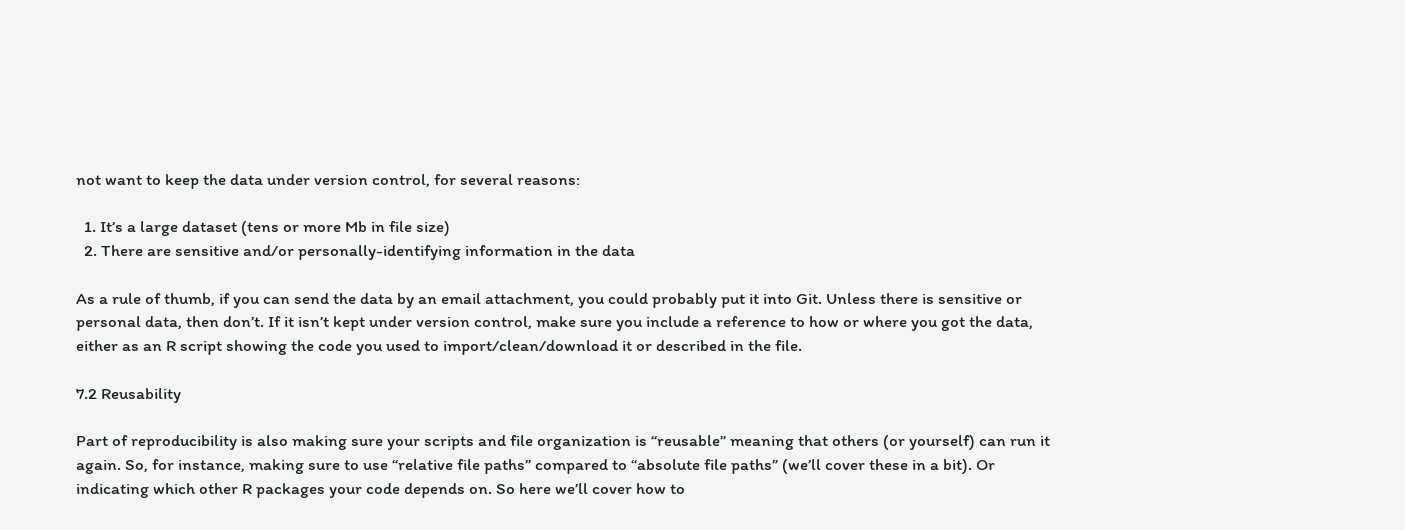not want to keep the data under version control, for several reasons:

  1. It’s a large dataset (tens or more Mb in file size)
  2. There are sensitive and/or personally-identifying information in the data

As a rule of thumb, if you can send the data by an email attachment, you could probably put it into Git. Unless there is sensitive or personal data, then don’t. If it isn’t kept under version control, make sure you include a reference to how or where you got the data, either as an R script showing the code you used to import/clean/download it or described in the file.

7.2 Reusability

Part of reproducibility is also making sure your scripts and file organization is “reusable” meaning that others (or yourself) can run it again. So, for instance, making sure to use “relative file paths” compared to “absolute file paths” (we’ll cover these in a bit). Or indicating which other R packages your code depends on. So here we’ll cover how to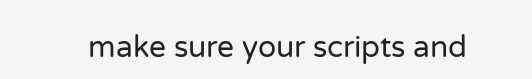make sure your scripts and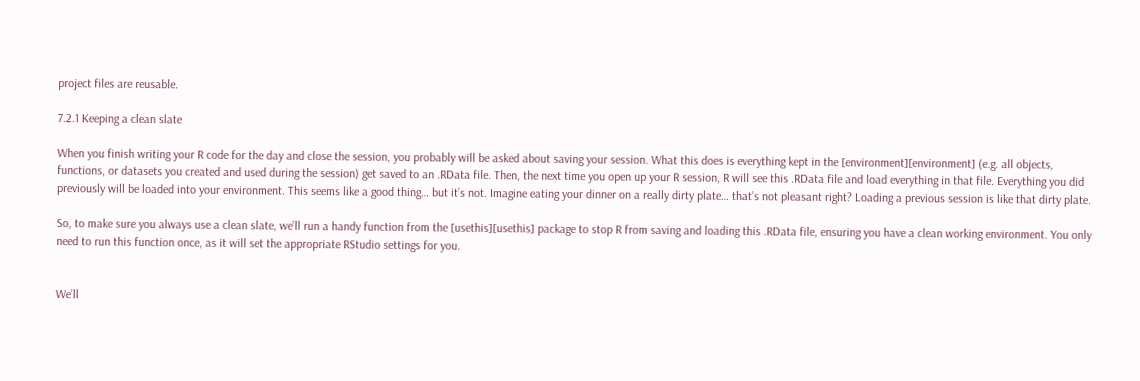project files are reusable.

7.2.1 Keeping a clean slate

When you finish writing your R code for the day and close the session, you probably will be asked about saving your session. What this does is everything kept in the [environment][environment] (e.g. all objects, functions, or datasets you created and used during the session) get saved to an .RData file. Then, the next time you open up your R session, R will see this .RData file and load everything in that file. Everything you did previously will be loaded into your environment. This seems like a good thing… but it’s not. Imagine eating your dinner on a really dirty plate… that’s not pleasant right? Loading a previous session is like that dirty plate.

So, to make sure you always use a clean slate, we’ll run a handy function from the [usethis][usethis] package to stop R from saving and loading this .RData file, ensuring you have a clean working environment. You only need to run this function once, as it will set the appropriate RStudio settings for you.


We’ll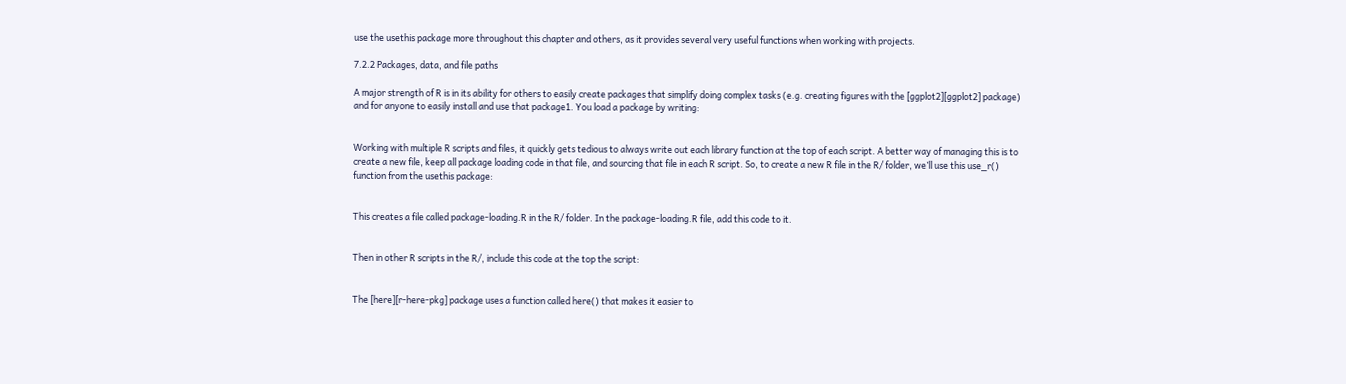use the usethis package more throughout this chapter and others, as it provides several very useful functions when working with projects.

7.2.2 Packages, data, and file paths

A major strength of R is in its ability for others to easily create packages that simplify doing complex tasks (e.g. creating figures with the [ggplot2][ggplot2] package) and for anyone to easily install and use that package1. You load a package by writing:


Working with multiple R scripts and files, it quickly gets tedious to always write out each library function at the top of each script. A better way of managing this is to create a new file, keep all package loading code in that file, and sourcing that file in each R script. So, to create a new R file in the R/ folder, we’ll use this use_r() function from the usethis package:


This creates a file called package-loading.R in the R/ folder. In the package-loading.R file, add this code to it.


Then in other R scripts in the R/, include this code at the top the script:


The [here][r-here-pkg] package uses a function called here() that makes it easier to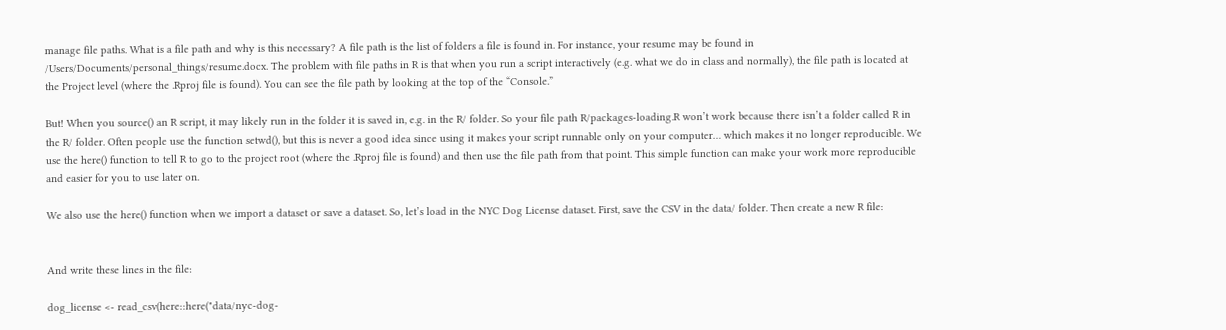manage file paths. What is a file path and why is this necessary? A file path is the list of folders a file is found in. For instance, your resume may be found in /Users/Documents/personal_things/resume.docx. The problem with file paths in R is that when you run a script interactively (e.g. what we do in class and normally), the file path is located at the Project level (where the .Rproj file is found). You can see the file path by looking at the top of the “Console.”

But! When you source() an R script, it may likely run in the folder it is saved in, e.g. in the R/ folder. So your file path R/packages-loading.R won’t work because there isn’t a folder called R in the R/ folder. Often people use the function setwd(), but this is never a good idea since using it makes your script runnable only on your computer… which makes it no longer reproducible. We use the here() function to tell R to go to the project root (where the .Rproj file is found) and then use the file path from that point. This simple function can make your work more reproducible and easier for you to use later on.

We also use the here() function when we import a dataset or save a dataset. So, let’s load in the NYC Dog License dataset. First, save the CSV in the data/ folder. Then create a new R file:


And write these lines in the file:

dog_license <- read_csv(here::here("data/nyc-dog-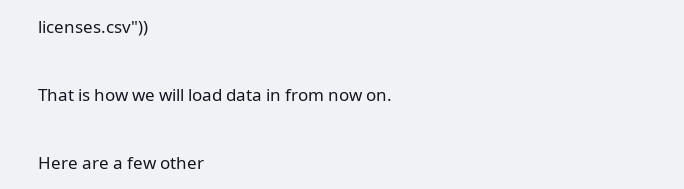licenses.csv"))

That is how we will load data in from now on.

Here are a few other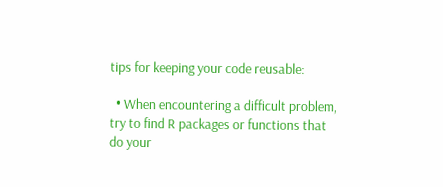tips for keeping your code reusable:

  • When encountering a difficult problem, try to find R packages or functions that do your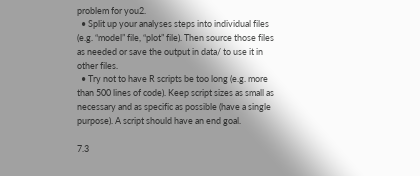problem for you2.
  • Split up your analyses steps into individual files (e.g. “model” file, “plot” file). Then source those files as needed or save the output in data/ to use it in other files.
  • Try not to have R scripts be too long (e.g. more than 500 lines of code). Keep script sizes as small as necessary and as specific as possible (have a single purpose). A script should have an end goal.

7.3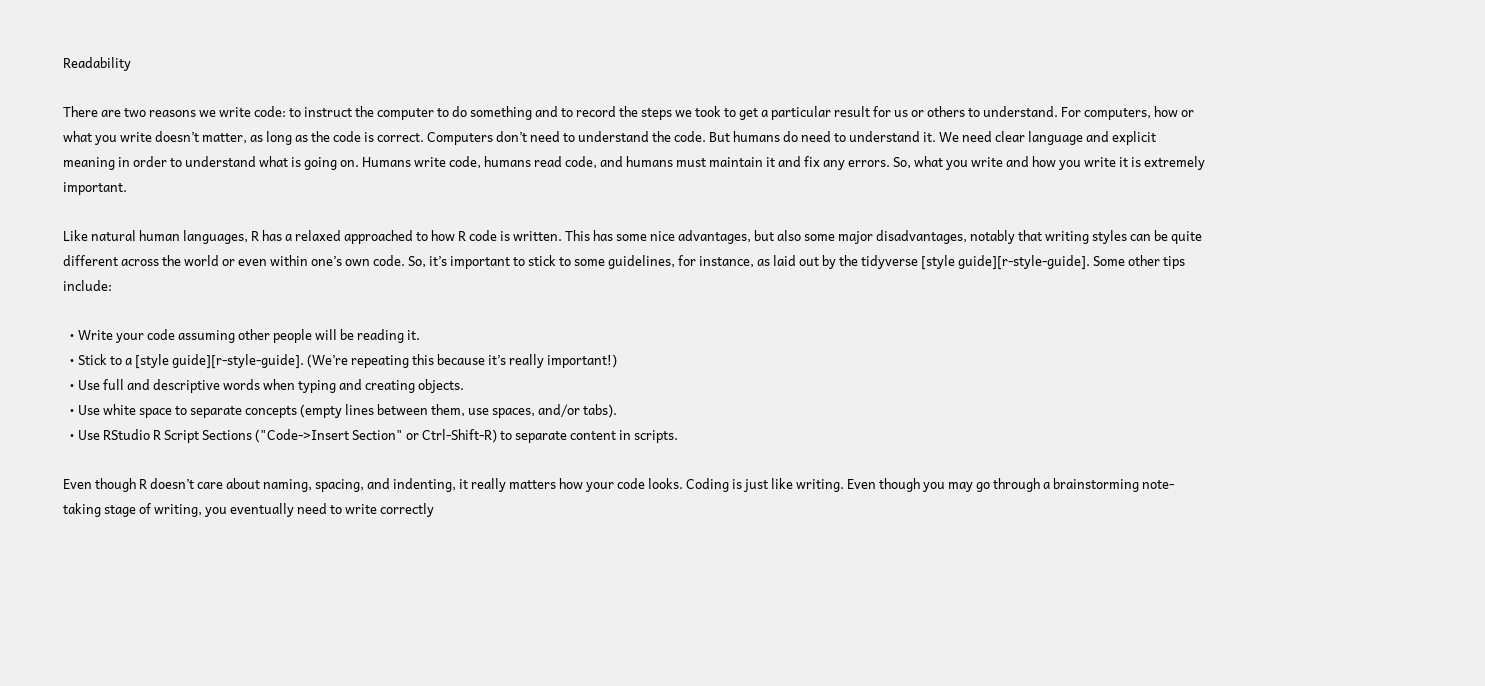Readability

There are two reasons we write code: to instruct the computer to do something and to record the steps we took to get a particular result for us or others to understand. For computers, how or what you write doesn’t matter, as long as the code is correct. Computers don’t need to understand the code. But humans do need to understand it. We need clear language and explicit meaning in order to understand what is going on. Humans write code, humans read code, and humans must maintain it and fix any errors. So, what you write and how you write it is extremely important.

Like natural human languages, R has a relaxed approached to how R code is written. This has some nice advantages, but also some major disadvantages, notably that writing styles can be quite different across the world or even within one’s own code. So, it’s important to stick to some guidelines, for instance, as laid out by the tidyverse [style guide][r-style-guide]. Some other tips include:

  • Write your code assuming other people will be reading it.
  • Stick to a [style guide][r-style-guide]. (We’re repeating this because it’s really important!)
  • Use full and descriptive words when typing and creating objects.
  • Use white space to separate concepts (empty lines between them, use spaces, and/or tabs).
  • Use RStudio R Script Sections ("Code->Insert Section" or Ctrl-Shift-R) to separate content in scripts.

Even though R doesn’t care about naming, spacing, and indenting, it really matters how your code looks. Coding is just like writing. Even though you may go through a brainstorming note-taking stage of writing, you eventually need to write correctly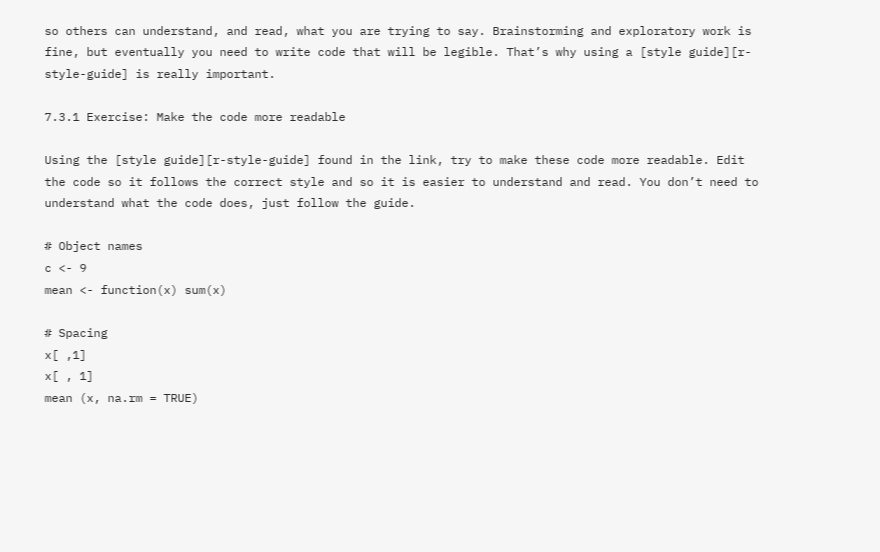so others can understand, and read, what you are trying to say. Brainstorming and exploratory work is fine, but eventually you need to write code that will be legible. That’s why using a [style guide][r-style-guide] is really important.

7.3.1 Exercise: Make the code more readable

Using the [style guide][r-style-guide] found in the link, try to make these code more readable. Edit the code so it follows the correct style and so it is easier to understand and read. You don’t need to understand what the code does, just follow the guide.

# Object names
c <- 9
mean <- function(x) sum(x)

# Spacing
x[ ,1]
x[ , 1]
mean (x, na.rm = TRUE)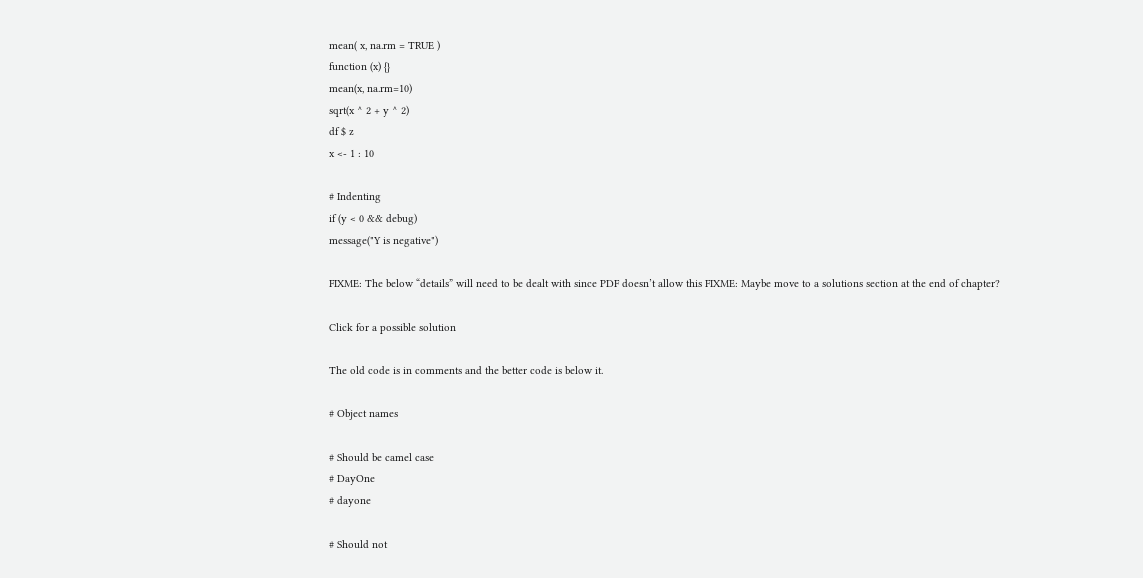mean( x, na.rm = TRUE )
function (x) {}
mean(x, na.rm=10)
sqrt(x ^ 2 + y ^ 2)
df $ z
x <- 1 : 10

# Indenting
if (y < 0 && debug)
message("Y is negative")

FIXME: The below “details” will need to be dealt with since PDF doesn’t allow this FIXME: Maybe move to a solutions section at the end of chapter?

Click for a possible solution

The old code is in comments and the better code is below it.

# Object names

# Should be camel case
# DayOne
# dayone

# Should not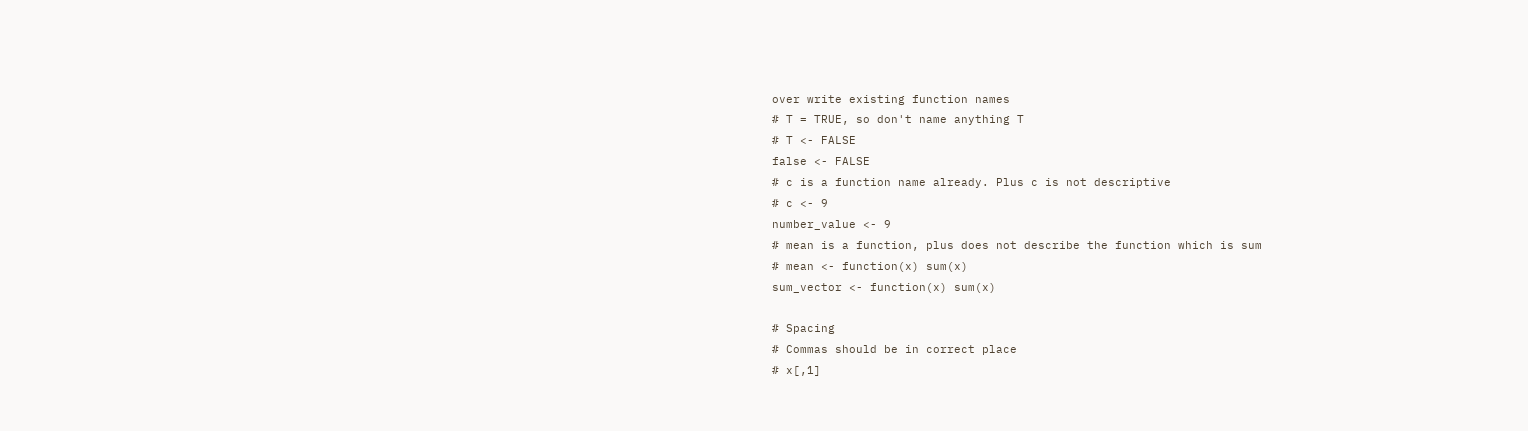over write existing function names
# T = TRUE, so don't name anything T
# T <- FALSE
false <- FALSE
# c is a function name already. Plus c is not descriptive
# c <- 9
number_value <- 9
# mean is a function, plus does not describe the function which is sum
# mean <- function(x) sum(x)
sum_vector <- function(x) sum(x)

# Spacing
# Commas should be in correct place
# x[,1]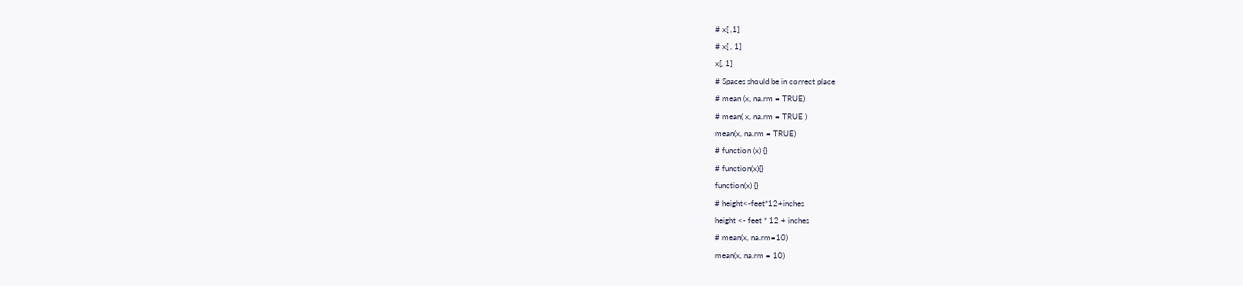# x[ ,1]
# x[ , 1]
x[, 1]
# Spaces should be in correct place
# mean (x, na.rm = TRUE)
# mean( x, na.rm = TRUE )
mean(x, na.rm = TRUE)
# function (x) {}
# function(x){}
function(x) {}
# height<-feet*12+inches
height <- feet * 12 + inches
# mean(x, na.rm=10)
mean(x, na.rm = 10)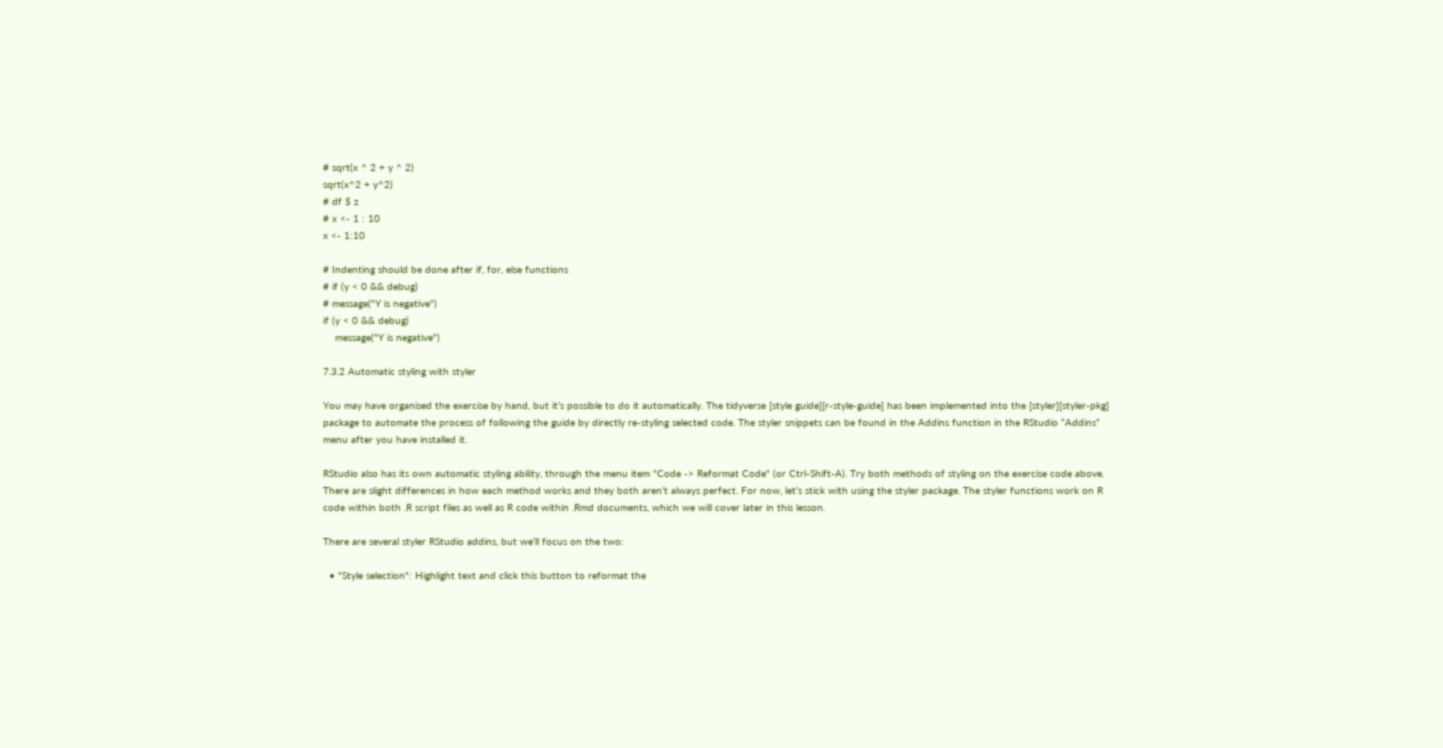# sqrt(x ^ 2 + y ^ 2)
sqrt(x^2 + y^2)
# df $ z
# x <- 1 : 10
x <- 1:10

# Indenting should be done after if, for, else functions
# if (y < 0 && debug)
# message("Y is negative")
if (y < 0 && debug)
    message("Y is negative")

7.3.2 Automatic styling with styler

You may have organised the exercise by hand, but it’s possible to do it automatically. The tidyverse [style guide][r-style-guide] has been implemented into the [styler][styler-pkg] package to automate the process of following the guide by directly re-styling selected code. The styler snippets can be found in the Addins function in the RStudio “Addins” menu after you have installed it.

RStudio also has its own automatic styling ability, through the menu item "Code -> Reformat Code" (or Ctrl-Shift-A). Try both methods of styling on the exercise code above. There are slight differences in how each method works and they both aren’t always perfect. For now, let’s stick with using the styler package. The styler functions work on R code within both .R script files as well as R code within .Rmd documents, which we will cover later in this lesson.

There are several styler RStudio addins, but we’ll focus on the two:

  • "Style selection": Highlight text and click this button to reformat the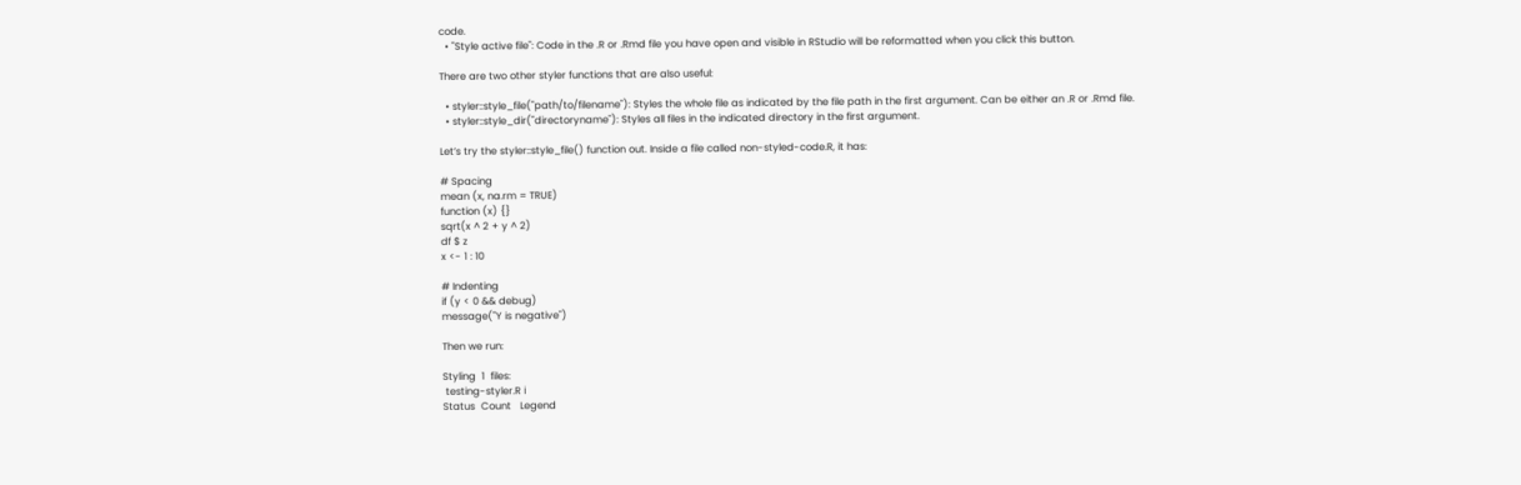code.
  • "Style active file": Code in the .R or .Rmd file you have open and visible in RStudio will be reformatted when you click this button.

There are two other styler functions that are also useful:

  • styler::style_file("path/to/filename"): Styles the whole file as indicated by the file path in the first argument. Can be either an .R or .Rmd file.
  • styler::style_dir("directoryname"): Styles all files in the indicated directory in the first argument.

Let’s try the styler::style_file() function out. Inside a file called non-styled-code.R, it has:

# Spacing
mean (x, na.rm = TRUE)
function (x) {}
sqrt(x ^ 2 + y ^ 2)
df $ z
x <- 1 : 10

# Indenting
if (y < 0 && debug)
message("Y is negative")

Then we run:

Styling  1  files:
 testing-styler.R ℹ
Status  Count   Legend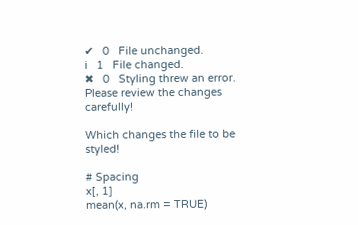✔   0   File unchanged.
ℹ   1   File changed.
✖   0   Styling threw an error.
Please review the changes carefully!

Which changes the file to be styled!

# Spacing
x[, 1]
mean(x, na.rm = TRUE)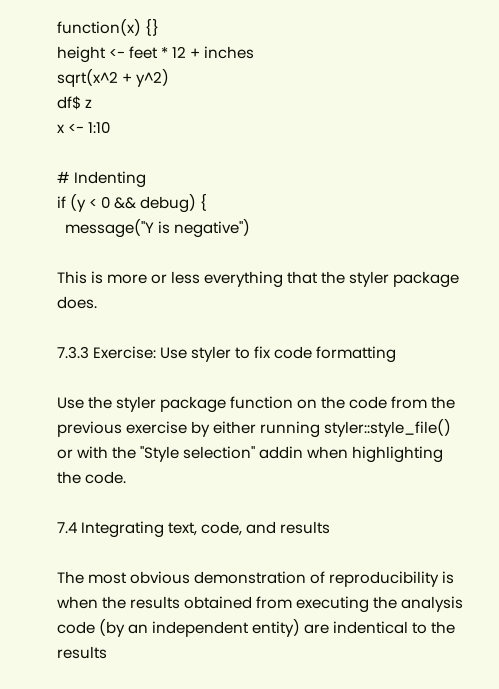function(x) {}
height <- feet * 12 + inches
sqrt(x^2 + y^2)
df$ z
x <- 1:10

# Indenting
if (y < 0 && debug) {
  message("Y is negative")

This is more or less everything that the styler package does.

7.3.3 Exercise: Use styler to fix code formatting

Use the styler package function on the code from the previous exercise by either running styler::style_file() or with the "Style selection" addin when highlighting the code.

7.4 Integrating text, code, and results

The most obvious demonstration of reproducibility is when the results obtained from executing the analysis code (by an independent entity) are indentical to the results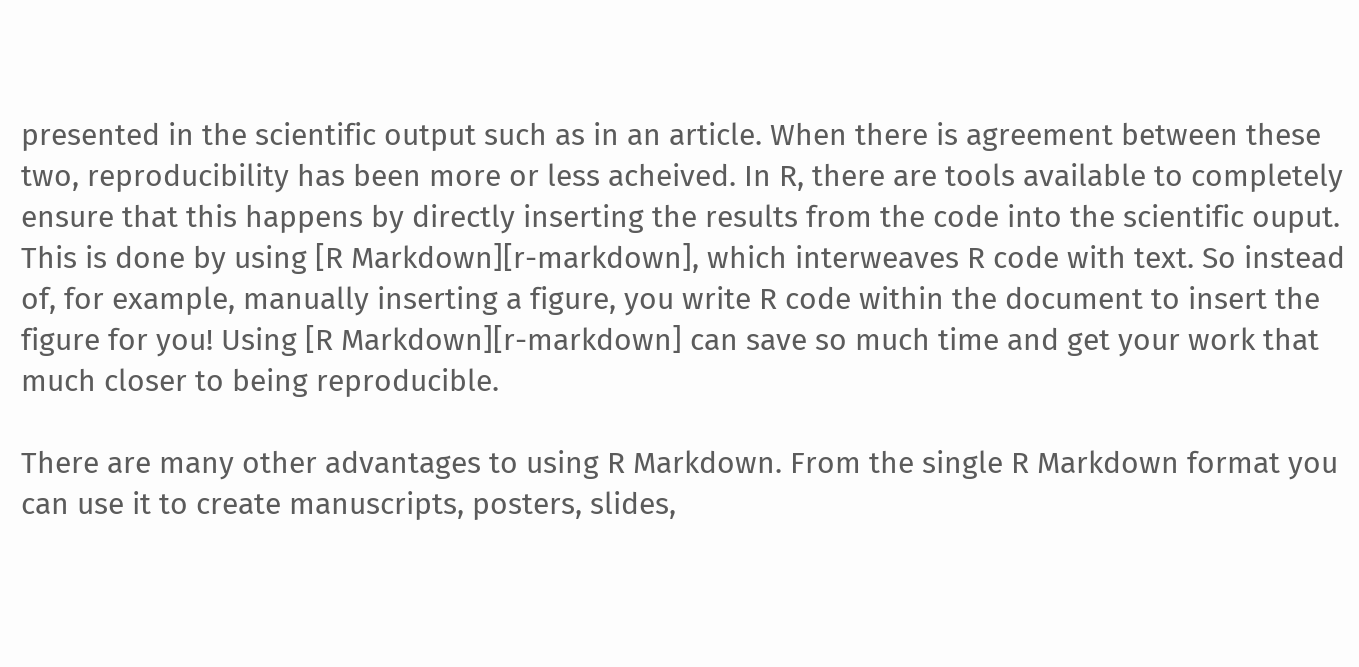presented in the scientific output such as in an article. When there is agreement between these two, reproducibility has been more or less acheived. In R, there are tools available to completely ensure that this happens by directly inserting the results from the code into the scientific ouput. This is done by using [R Markdown][r-markdown], which interweaves R code with text. So instead of, for example, manually inserting a figure, you write R code within the document to insert the figure for you! Using [R Markdown][r-markdown] can save so much time and get your work that much closer to being reproducible.

There are many other advantages to using R Markdown. From the single R Markdown format you can use it to create manuscripts, posters, slides,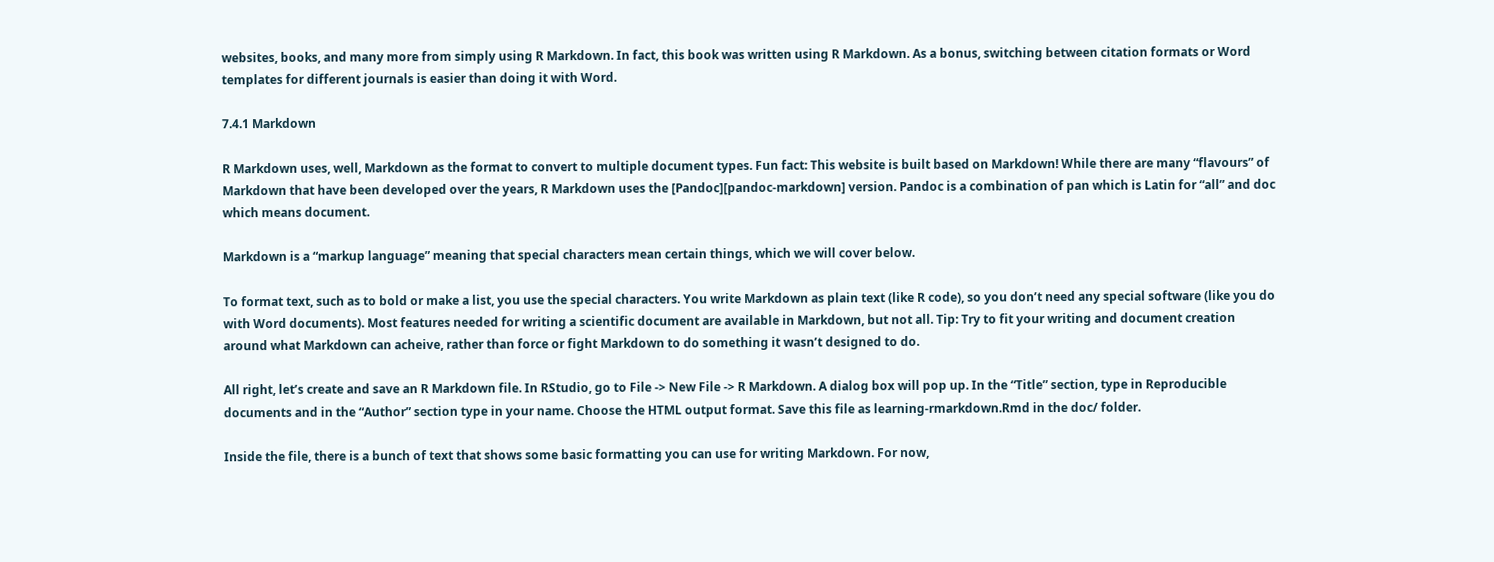websites, books, and many more from simply using R Markdown. In fact, this book was written using R Markdown. As a bonus, switching between citation formats or Word templates for different journals is easier than doing it with Word.

7.4.1 Markdown

R Markdown uses, well, Markdown as the format to convert to multiple document types. Fun fact: This website is built based on Markdown! While there are many “flavours” of Markdown that have been developed over the years, R Markdown uses the [Pandoc][pandoc-markdown] version. Pandoc is a combination of pan which is Latin for “all” and doc which means document.

Markdown is a “markup language” meaning that special characters mean certain things, which we will cover below.

To format text, such as to bold or make a list, you use the special characters. You write Markdown as plain text (like R code), so you don’t need any special software (like you do with Word documents). Most features needed for writing a scientific document are available in Markdown, but not all. Tip: Try to fit your writing and document creation around what Markdown can acheive, rather than force or fight Markdown to do something it wasn’t designed to do.

All right, let’s create and save an R Markdown file. In RStudio, go to File -> New File -> R Markdown. A dialog box will pop up. In the “Title” section, type in Reproducible documents and in the “Author” section type in your name. Choose the HTML output format. Save this file as learning-rmarkdown.Rmd in the doc/ folder.

Inside the file, there is a bunch of text that shows some basic formatting you can use for writing Markdown. For now,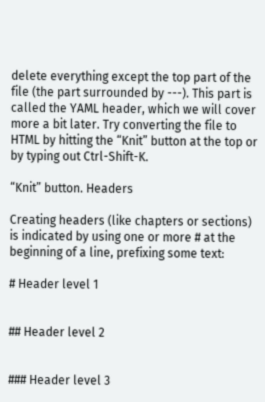delete everything except the top part of the file (the part surrounded by ---). This part is called the YAML header, which we will cover more a bit later. Try converting the file to HTML by hitting the “Knit” button at the top or by typing out Ctrl-Shift-K.

“Knit” button. Headers

Creating headers (like chapters or sections) is indicated by using one or more # at the beginning of a line, prefixing some text:

# Header level 1


## Header level 2


### Header level 3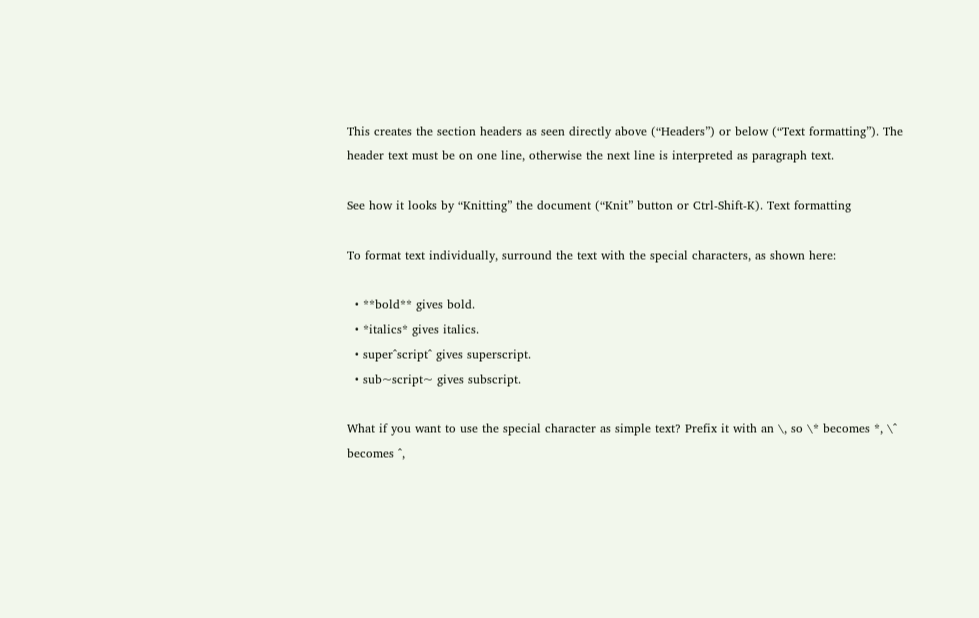This creates the section headers as seen directly above (“Headers”) or below (“Text formatting”). The header text must be on one line, otherwise the next line is interpreted as paragraph text.

See how it looks by “Knitting” the document (“Knit” button or Ctrl-Shift-K). Text formatting

To format text individually, surround the text with the special characters, as shown here:

  • **bold** gives bold.
  • *italics* gives italics.
  • super^script^ gives superscript.
  • sub~script~ gives subscript.

What if you want to use the special character as simple text? Prefix it with an \, so \* becomes *, \^ becomes ^,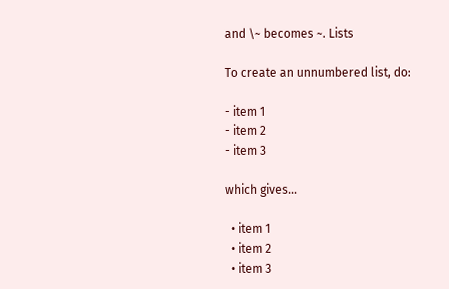and \~ becomes ~. Lists

To create an unnumbered list, do:

- item 1
- item 2
- item 3

which gives…

  • item 1
  • item 2
  • item 3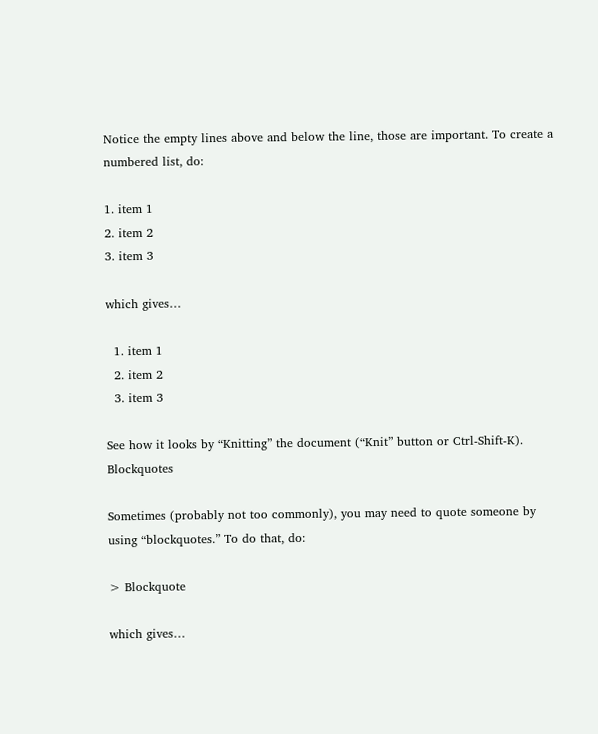Notice the empty lines above and below the line, those are important. To create a numbered list, do:

1. item 1
2. item 2
3. item 3

which gives…

  1. item 1
  2. item 2
  3. item 3

See how it looks by “Knitting” the document (“Knit” button or Ctrl-Shift-K). Blockquotes

Sometimes (probably not too commonly), you may need to quote someone by using “blockquotes.” To do that, do:

> Blockquote

which gives…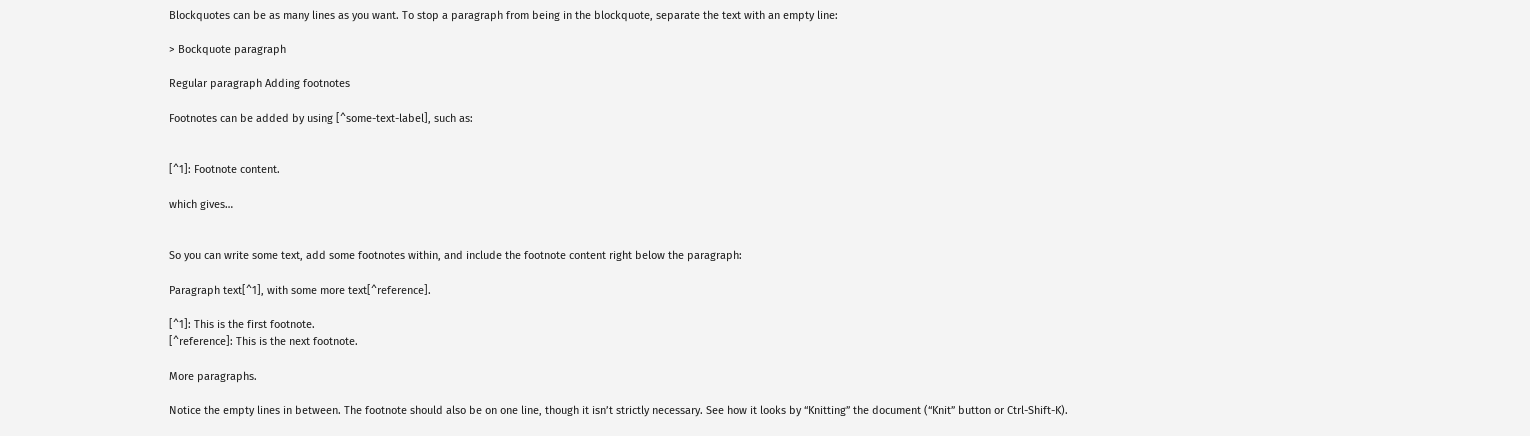Blockquotes can be as many lines as you want. To stop a paragraph from being in the blockquote, separate the text with an empty line:

> Bockquote paragraph

Regular paragraph Adding footnotes

Footnotes can be added by using [^some-text-label], such as:


[^1]: Footnote content.

which gives…


So you can write some text, add some footnotes within, and include the footnote content right below the paragraph:

Paragraph text[^1], with some more text[^reference].

[^1]: This is the first footnote.
[^reference]: This is the next footnote.

More paragraphs.

Notice the empty lines in between. The footnote should also be on one line, though it isn’t strictly necessary. See how it looks by “Knitting” the document (“Knit” button or Ctrl-Shift-K).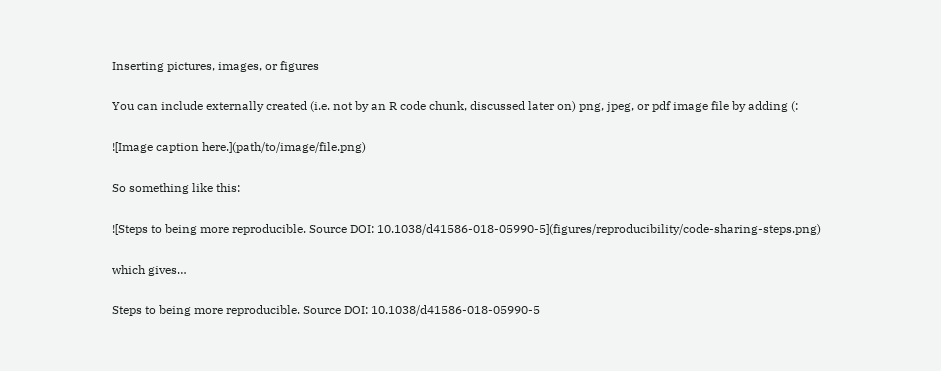Inserting pictures, images, or figures

You can include externally created (i.e. not by an R code chunk, discussed later on) png, jpeg, or pdf image file by adding (:

![Image caption here.](path/to/image/file.png)

So something like this:

![Steps to being more reproducible. Source DOI: 10.1038/d41586-018-05990-5](figures/reproducibility/code-sharing-steps.png)

which gives…

Steps to being more reproducible. Source DOI: 10.1038/d41586-018-05990-5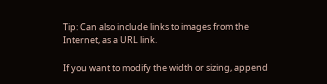Tip: Can also include links to images from the Internet, as a URL link.

If you want to modify the width or sizing, append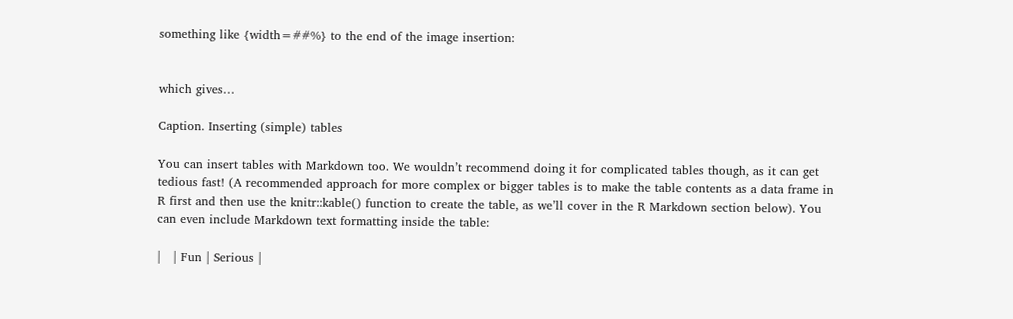something like {width=##%} to the end of the image insertion:


which gives…

Caption. Inserting (simple) tables

You can insert tables with Markdown too. We wouldn’t recommend doing it for complicated tables though, as it can get tedious fast! (A recommended approach for more complex or bigger tables is to make the table contents as a data frame in R first and then use the knitr::kable() function to create the table, as we’ll cover in the R Markdown section below). You can even include Markdown text formatting inside the table:

|   | Fun | Serious |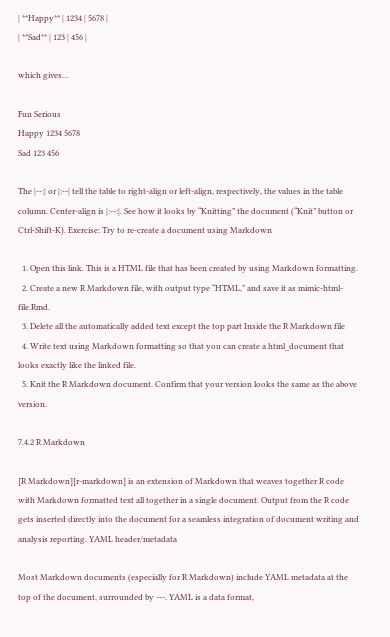| **Happy** | 1234 | 5678 |
| **Sad** | 123 | 456 |

which gives…

Fun Serious
Happy 1234 5678
Sad 123 456

The |--:| or |:--| tell the table to right-align or left-align, respectively, the values in the table column. Center-align is |:--:|. See how it looks by “Knitting” the document (“Knit” button or Ctrl-Shift-K). Exercise: Try to re-create a document using Markdown

  1. Open this link. This is a HTML file that has been created by using Markdown formatting.
  2. Create a new R Markdown file, with output type “HTML,” and save it as mimic-html-file.Rmd.
  3. Delete all the automatically added text except the top part Inside the R Markdown file
  4. Write text using Markdown formatting so that you can create a html_document that looks exactly like the linked file.
  5. Knit the R Markdown document. Confirm that your version looks the same as the above version.

7.4.2 R Markdown

[R Markdown][r-markdown] is an extension of Markdown that weaves together R code with Markdown formatted text all together in a single document. Output from the R code gets inserted directly into the document for a seamless integration of document writing and analysis reporting. YAML header/metadata

Most Markdown documents (especially for R Markdown) include YAML metadata at the top of the document, surrounded by ---. YAML is a data format,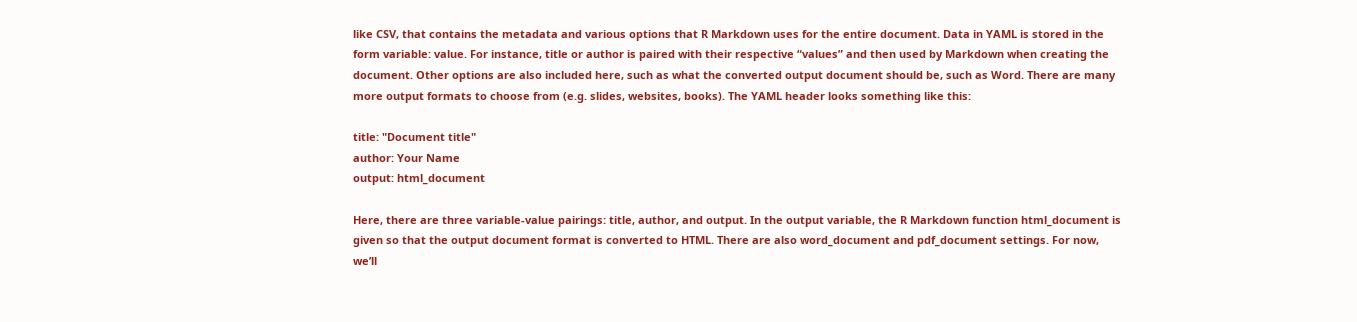like CSV, that contains the metadata and various options that R Markdown uses for the entire document. Data in YAML is stored in the form variable: value. For instance, title or author is paired with their respective “values” and then used by Markdown when creating the document. Other options are also included here, such as what the converted output document should be, such as Word. There are many more output formats to choose from (e.g. slides, websites, books). The YAML header looks something like this:

title: "Document title"
author: Your Name
output: html_document

Here, there are three variable-value pairings: title, author, and output. In the output variable, the R Markdown function html_document is given so that the output document format is converted to HTML. There are also word_document and pdf_document settings. For now, we’ll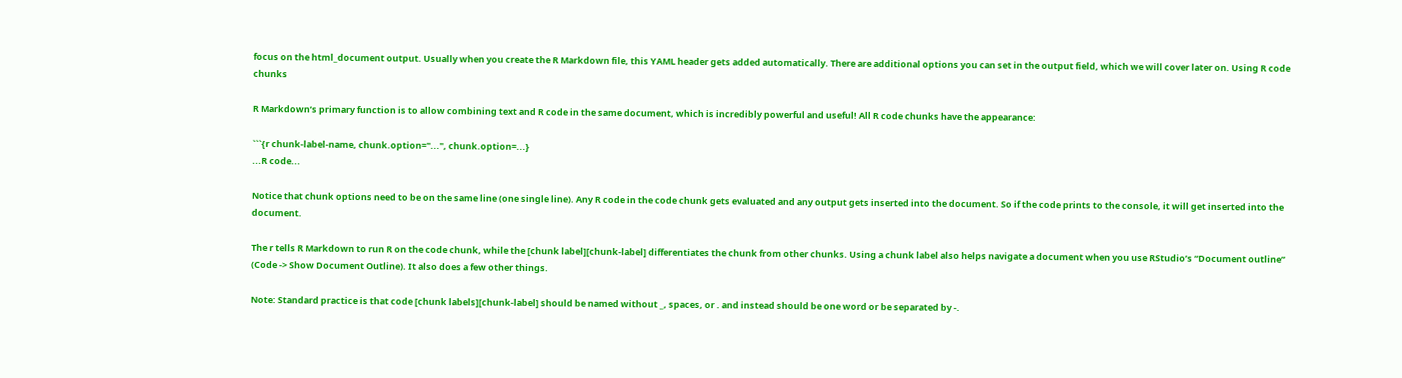focus on the html_document output. Usually when you create the R Markdown file, this YAML header gets added automatically. There are additional options you can set in the output field, which we will cover later on. Using R code chunks

R Markdown’s primary function is to allow combining text and R code in the same document, which is incredibly powerful and useful! All R code chunks have the appearance:

```{r chunk-label-name, chunk.option="...", chunk.option=...}
...R code...

Notice that chunk options need to be on the same line (one single line). Any R code in the code chunk gets evaluated and any output gets inserted into the document. So if the code prints to the console, it will get inserted into the document.

The r tells R Markdown to run R on the code chunk, while the [chunk label][chunk-label] differentiates the chunk from other chunks. Using a chunk label also helps navigate a document when you use RStudio’s “Document outline” (Code -> Show Document Outline). It also does a few other things.

Note: Standard practice is that code [chunk labels][chunk-label] should be named without _, spaces, or . and instead should be one word or be separated by -.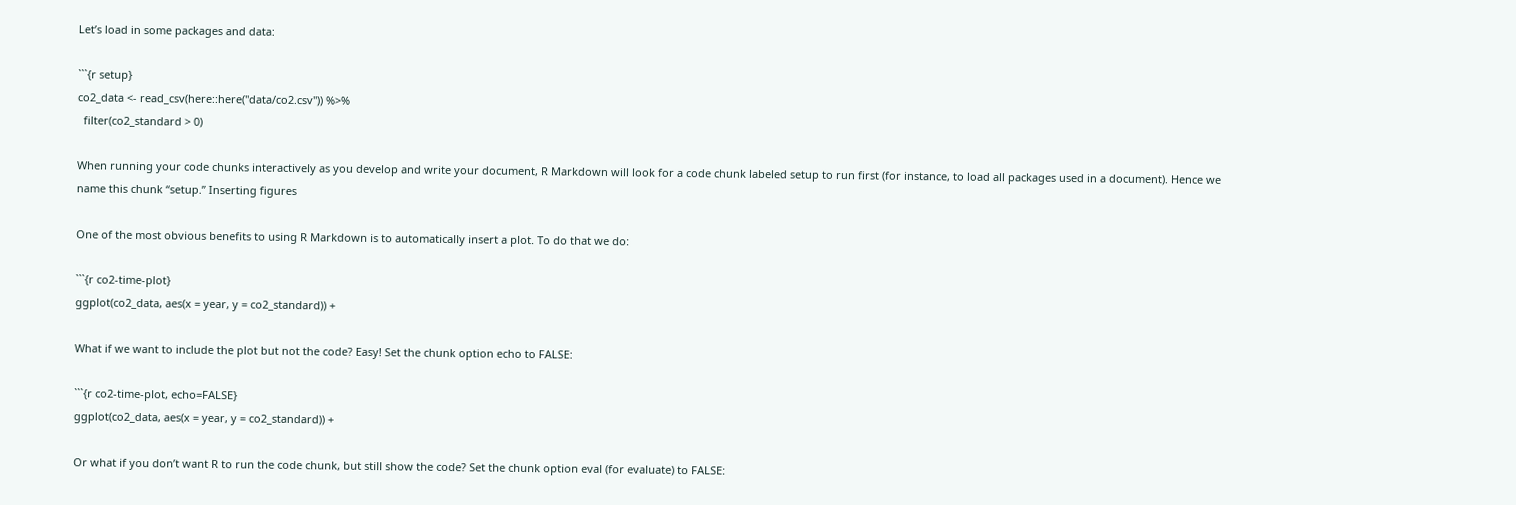Let’s load in some packages and data:

```{r setup}
co2_data <- read_csv(here::here("data/co2.csv")) %>%
  filter(co2_standard > 0)

When running your code chunks interactively as you develop and write your document, R Markdown will look for a code chunk labeled setup to run first (for instance, to load all packages used in a document). Hence we name this chunk “setup.” Inserting figures

One of the most obvious benefits to using R Markdown is to automatically insert a plot. To do that we do:

```{r co2-time-plot}
ggplot(co2_data, aes(x = year, y = co2_standard)) +

What if we want to include the plot but not the code? Easy! Set the chunk option echo to FALSE:

```{r co2-time-plot, echo=FALSE}
ggplot(co2_data, aes(x = year, y = co2_standard)) +

Or what if you don’t want R to run the code chunk, but still show the code? Set the chunk option eval (for evaluate) to FALSE: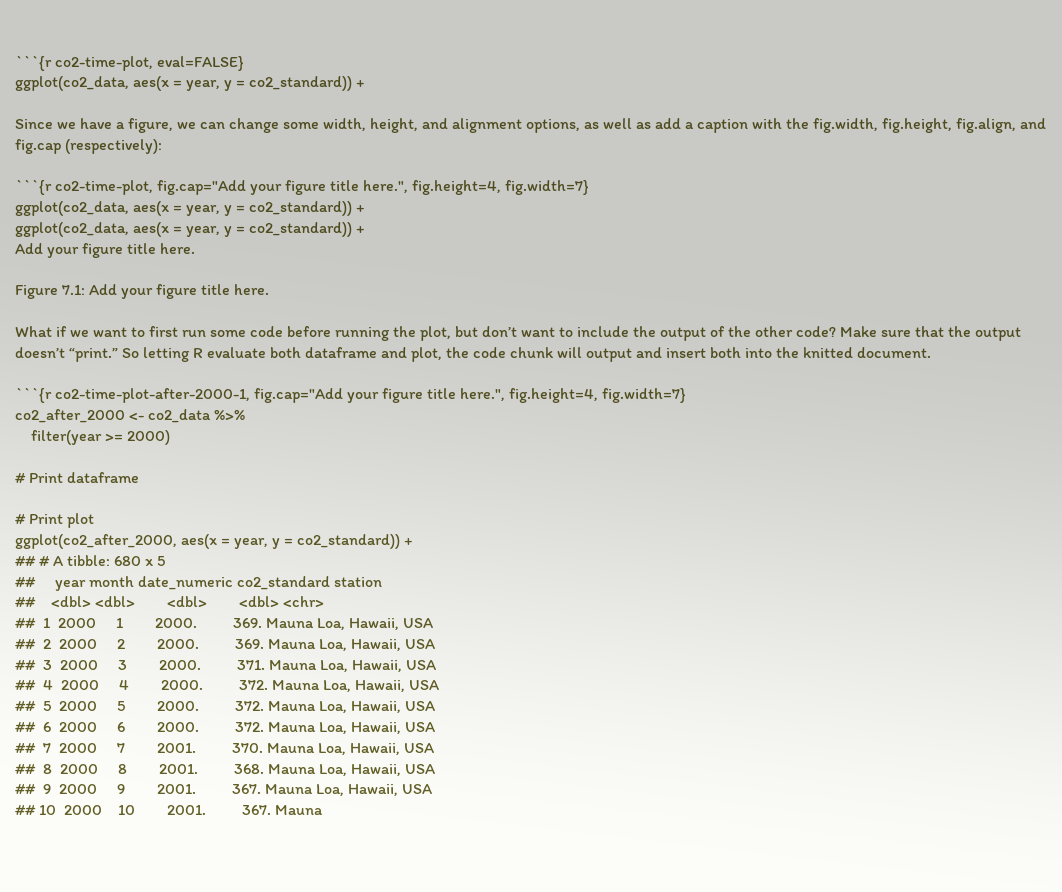```{r co2-time-plot, eval=FALSE}
ggplot(co2_data, aes(x = year, y = co2_standard)) +

Since we have a figure, we can change some width, height, and alignment options, as well as add a caption with the fig.width, fig.height, fig.align, and fig.cap (respectively):

```{r co2-time-plot, fig.cap="Add your figure title here.", fig.height=4, fig.width=7}
ggplot(co2_data, aes(x = year, y = co2_standard)) +
ggplot(co2_data, aes(x = year, y = co2_standard)) +
Add your figure title here.

Figure 7.1: Add your figure title here.

What if we want to first run some code before running the plot, but don’t want to include the output of the other code? Make sure that the output doesn’t “print.” So letting R evaluate both dataframe and plot, the code chunk will output and insert both into the knitted document.

```{r co2-time-plot-after-2000-1, fig.cap="Add your figure title here.", fig.height=4, fig.width=7}
co2_after_2000 <- co2_data %>%
    filter(year >= 2000)

# Print dataframe

# Print plot
ggplot(co2_after_2000, aes(x = year, y = co2_standard)) +
## # A tibble: 680 x 5
##     year month date_numeric co2_standard station
##    <dbl> <dbl>        <dbl>        <dbl> <chr>
##  1  2000     1        2000.         369. Mauna Loa, Hawaii, USA
##  2  2000     2        2000.         369. Mauna Loa, Hawaii, USA
##  3  2000     3        2000.         371. Mauna Loa, Hawaii, USA
##  4  2000     4        2000.         372. Mauna Loa, Hawaii, USA
##  5  2000     5        2000.         372. Mauna Loa, Hawaii, USA
##  6  2000     6        2000.         372. Mauna Loa, Hawaii, USA
##  7  2000     7        2001.         370. Mauna Loa, Hawaii, USA
##  8  2000     8        2001.         368. Mauna Loa, Hawaii, USA
##  9  2000     9        2001.         367. Mauna Loa, Hawaii, USA
## 10  2000    10        2001.         367. Mauna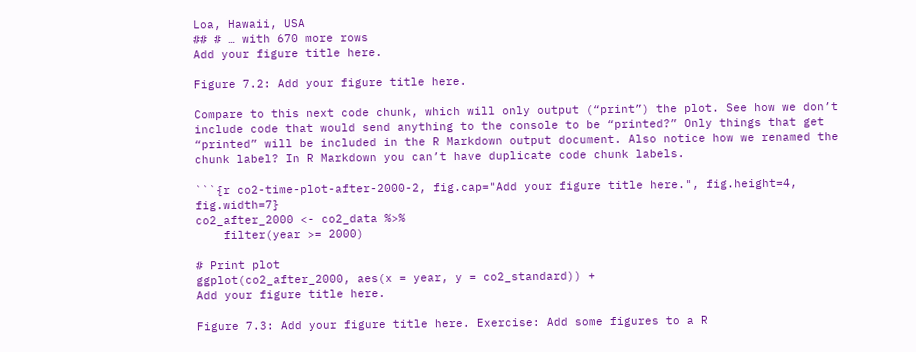Loa, Hawaii, USA
## # … with 670 more rows
Add your figure title here.

Figure 7.2: Add your figure title here.

Compare to this next code chunk, which will only output (“print”) the plot. See how we don’t include code that would send anything to the console to be “printed?” Only things that get “printed” will be included in the R Markdown output document. Also notice how we renamed the chunk label? In R Markdown you can’t have duplicate code chunk labels.

```{r co2-time-plot-after-2000-2, fig.cap="Add your figure title here.", fig.height=4, fig.width=7}
co2_after_2000 <- co2_data %>%
    filter(year >= 2000)

# Print plot
ggplot(co2_after_2000, aes(x = year, y = co2_standard)) +
Add your figure title here.

Figure 7.3: Add your figure title here. Exercise: Add some figures to a R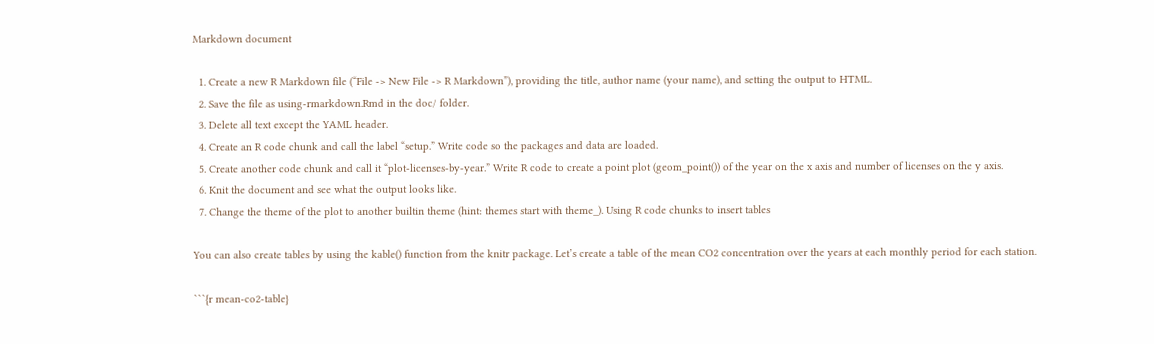Markdown document

  1. Create a new R Markdown file (“File -> New File -> R Markdown”), providing the title, author name (your name), and setting the output to HTML.
  2. Save the file as using-rmarkdown.Rmd in the doc/ folder.
  3. Delete all text except the YAML header.
  4. Create an R code chunk and call the label “setup.” Write code so the packages and data are loaded.
  5. Create another code chunk and call it “plot-licenses-by-year.” Write R code to create a point plot (geom_point()) of the year on the x axis and number of licenses on the y axis.
  6. Knit the document and see what the output looks like.
  7. Change the theme of the plot to another builtin theme (hint: themes start with theme_). Using R code chunks to insert tables

You can also create tables by using the kable() function from the knitr package. Let’s create a table of the mean CO2 concentration over the years at each monthly period for each station.

```{r mean-co2-table}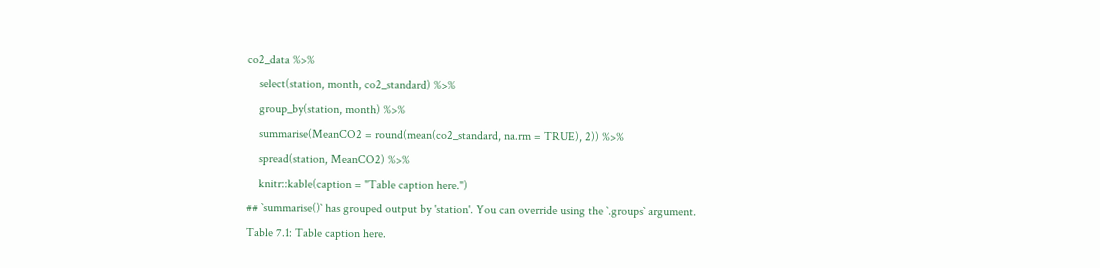co2_data %>%
    select(station, month, co2_standard) %>%
    group_by(station, month) %>%
    summarise(MeanCO2 = round(mean(co2_standard, na.rm = TRUE), 2)) %>%
    spread(station, MeanCO2) %>%
    knitr::kable(caption = "Table caption here.")
## `summarise()` has grouped output by 'station'. You can override using the `.groups` argument.
Table 7.1: Table caption here.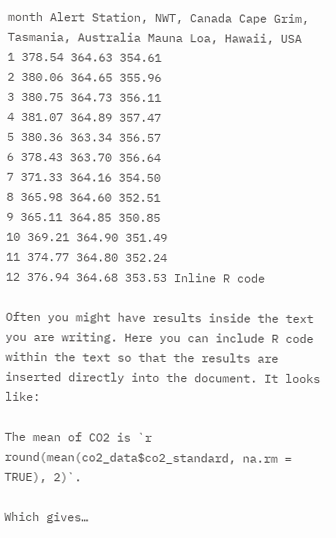month Alert Station, NWT, Canada Cape Grim, Tasmania, Australia Mauna Loa, Hawaii, USA
1 378.54 364.63 354.61
2 380.06 364.65 355.96
3 380.75 364.73 356.11
4 381.07 364.89 357.47
5 380.36 363.34 356.57
6 378.43 363.70 356.64
7 371.33 364.16 354.50
8 365.98 364.60 352.51
9 365.11 364.85 350.85
10 369.21 364.90 351.49
11 374.77 364.80 352.24
12 376.94 364.68 353.53 Inline R code

Often you might have results inside the text you are writing. Here you can include R code within the text so that the results are inserted directly into the document. It looks like:

The mean of CO2 is `r round(mean(co2_data$co2_standard, na.rm = TRUE), 2)`.

Which gives…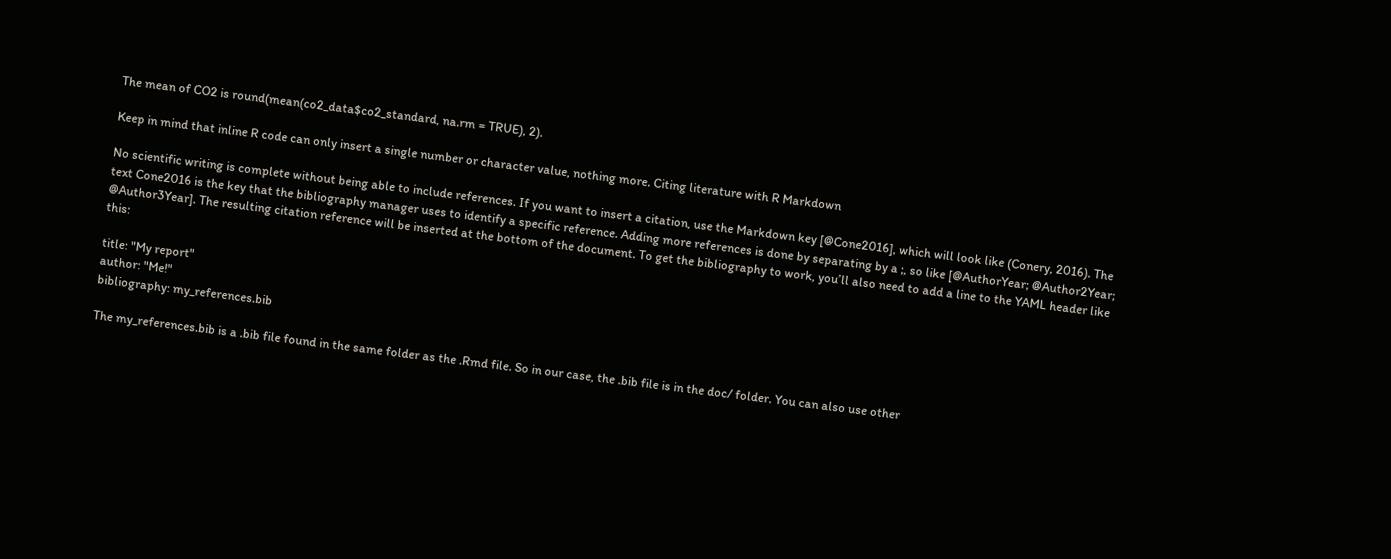The mean of CO2 is round(mean(co2_data$co2_standard, na.rm = TRUE), 2).

Keep in mind that inline R code can only insert a single number or character value, nothing more. Citing literature with R Markdown

No scientific writing is complete without being able to include references. If you want to insert a citation, use the Markdown key [@Cone2016], which will look like (Conery, 2016). The text Cone2016 is the key that the bibliography manager uses to identify a specific reference. Adding more references is done by separating by a ;, so like [@AuthorYear; @Author2Year; @Author3Year]. The resulting citation reference will be inserted at the bottom of the document. To get the bibliography to work, you’ll also need to add a line to the YAML header like this:

title: "My report"
author: "Me!"
bibliography: my_references.bib

The my_references.bib is a .bib file found in the same folder as the .Rmd file. So in our case, the .bib file is in the doc/ folder. You can also use other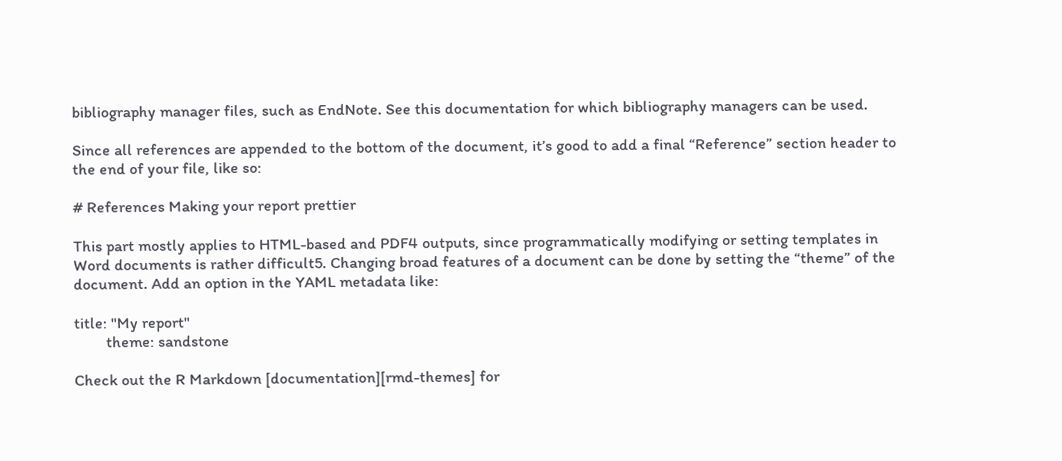bibliography manager files, such as EndNote. See this documentation for which bibliography managers can be used.

Since all references are appended to the bottom of the document, it’s good to add a final “Reference” section header to the end of your file, like so:

# References Making your report prettier

This part mostly applies to HTML-based and PDF4 outputs, since programmatically modifying or setting templates in Word documents is rather difficult5. Changing broad features of a document can be done by setting the “theme” of the document. Add an option in the YAML metadata like:

title: "My report"
        theme: sandstone

Check out the R Markdown [documentation][rmd-themes] for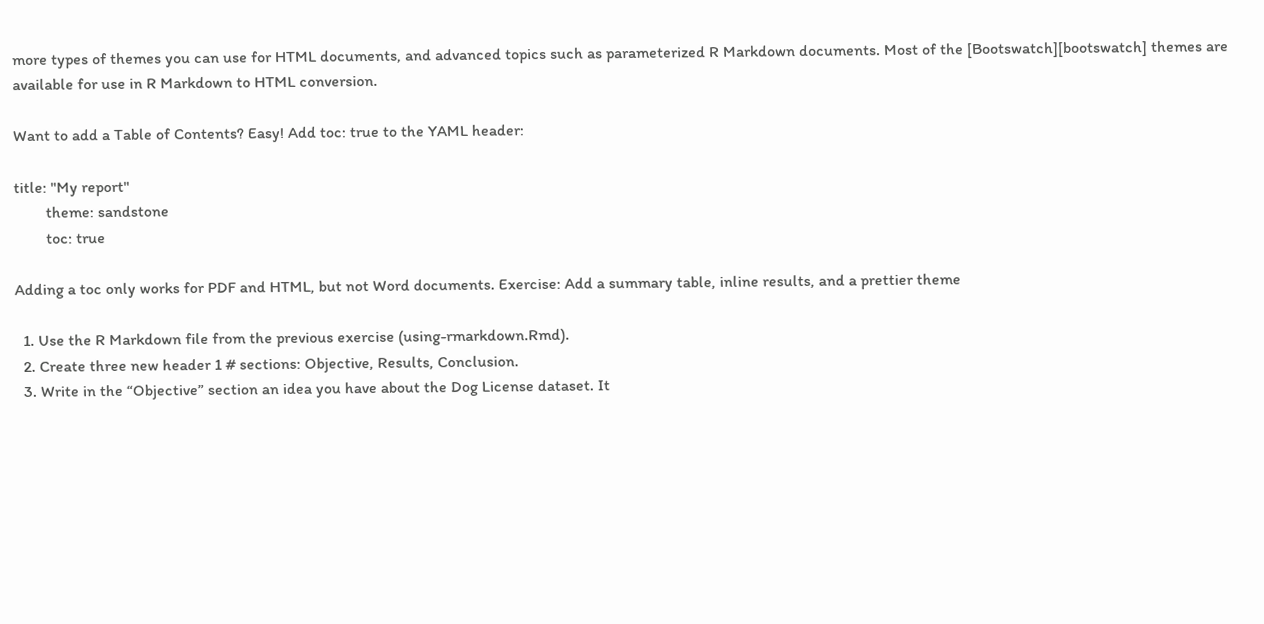more types of themes you can use for HTML documents, and advanced topics such as parameterized R Markdown documents. Most of the [Bootswatch][bootswatch] themes are available for use in R Markdown to HTML conversion.

Want to add a Table of Contents? Easy! Add toc: true to the YAML header:

title: "My report"
        theme: sandstone
        toc: true

Adding a toc only works for PDF and HTML, but not Word documents. Exercise: Add a summary table, inline results, and a prettier theme

  1. Use the R Markdown file from the previous exercise (using-rmarkdown.Rmd).
  2. Create three new header 1 # sections: Objective, Results, Conclusion.
  3. Write in the “Objective” section an idea you have about the Dog License dataset. It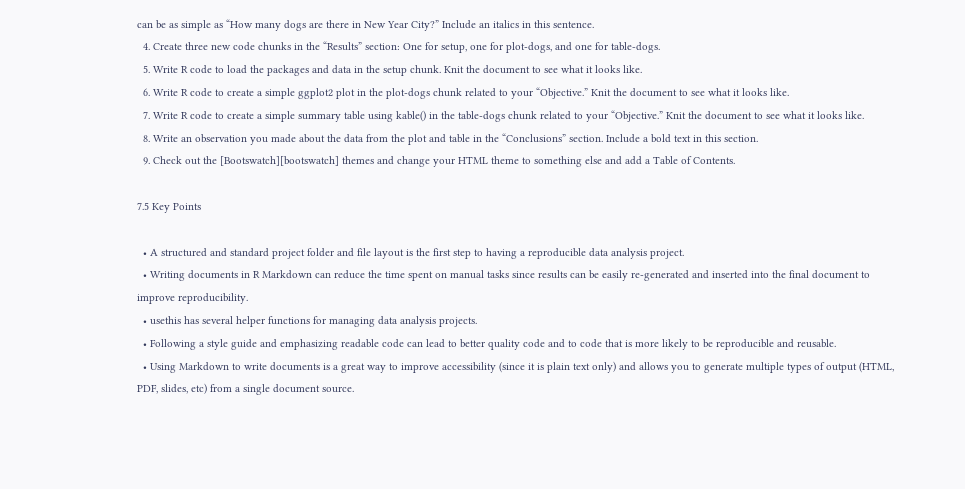can be as simple as “How many dogs are there in New Year City?” Include an italics in this sentence.
  4. Create three new code chunks in the “Results” section: One for setup, one for plot-dogs, and one for table-dogs.
  5. Write R code to load the packages and data in the setup chunk. Knit the document to see what it looks like.
  6. Write R code to create a simple ggplot2 plot in the plot-dogs chunk related to your “Objective.” Knit the document to see what it looks like.
  7. Write R code to create a simple summary table using kable() in the table-dogs chunk related to your “Objective.” Knit the document to see what it looks like.
  8. Write an observation you made about the data from the plot and table in the “Conclusions” section. Include a bold text in this section.
  9. Check out the [Bootswatch][bootswatch] themes and change your HTML theme to something else and add a Table of Contents.

7.5 Key Points

  • A structured and standard project folder and file layout is the first step to having a reproducible data analysis project.
  • Writing documents in R Markdown can reduce the time spent on manual tasks since results can be easily re-generated and inserted into the final document to improve reproducibility.
  • usethis has several helper functions for managing data analysis projects.
  • Following a style guide and emphasizing readable code can lead to better quality code and to code that is more likely to be reproducible and reusable.
  • Using Markdown to write documents is a great way to improve accessibility (since it is plain text only) and allows you to generate multiple types of output (HTML, PDF, slides, etc) from a single document source.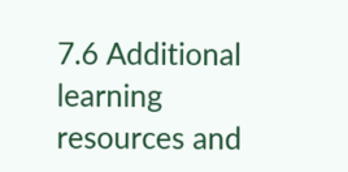7.6 Additional learning resources and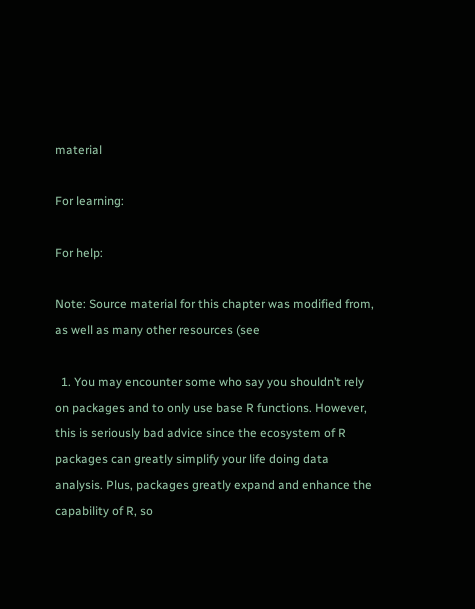material

For learning:

For help:

Note: Source material for this chapter was modified from, as well as many other resources (see

  1. You may encounter some who say you shouldn’t rely on packages and to only use base R functions. However, this is seriously bad advice since the ecosystem of R packages can greatly simplify your life doing data analysis. Plus, packages greatly expand and enhance the capability of R, so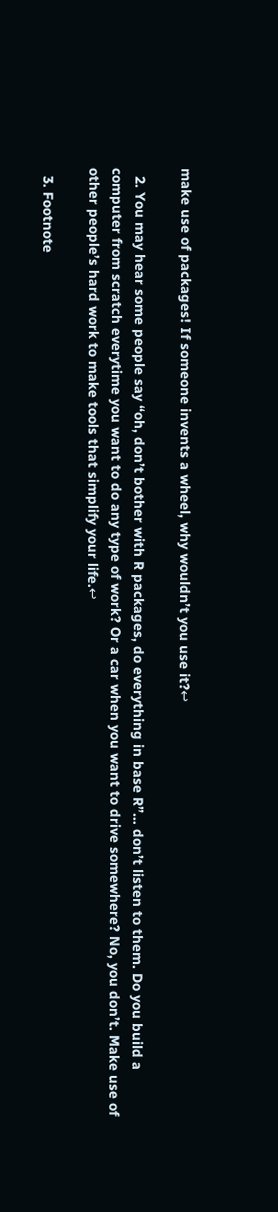make use of packages! If someone invents a wheel, why wouldn’t you use it?↩

  2. You may hear some people say “oh, don’t bother with R packages, do everything in base R”… don’t listen to them. Do you build a computer from scratch everytime you want to do any type of work? Or a car when you want to drive somewhere? No, you don’t. Make use of other people’s hard work to make tools that simplify your life.↩

  3. Footnote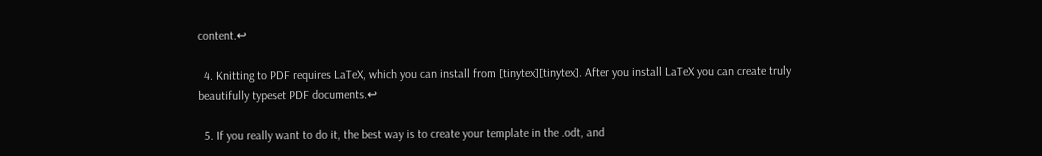content.↩

  4. Knitting to PDF requires LaTeX, which you can install from [tinytex][tinytex]. After you install LaTeX you can create truly beautifully typeset PDF documents.↩

  5. If you really want to do it, the best way is to create your template in the .odt, and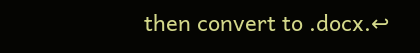then convert to .docx.↩